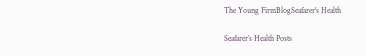The Young FirmBlogSeafarer's Health

Seafarer’s Health Posts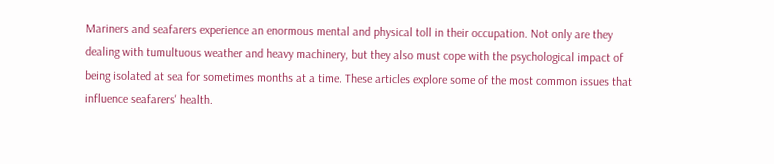Mariners and seafarers experience an enormous mental and physical toll in their occupation. Not only are they dealing with tumultuous weather and heavy machinery, but they also must cope with the psychological impact of being isolated at sea for sometimes months at a time. These articles explore some of the most common issues that influence seafarers' health.